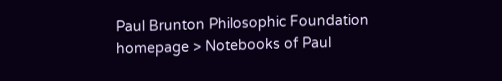Paul Brunton Philosophic Foundation homepage > Notebooks of Paul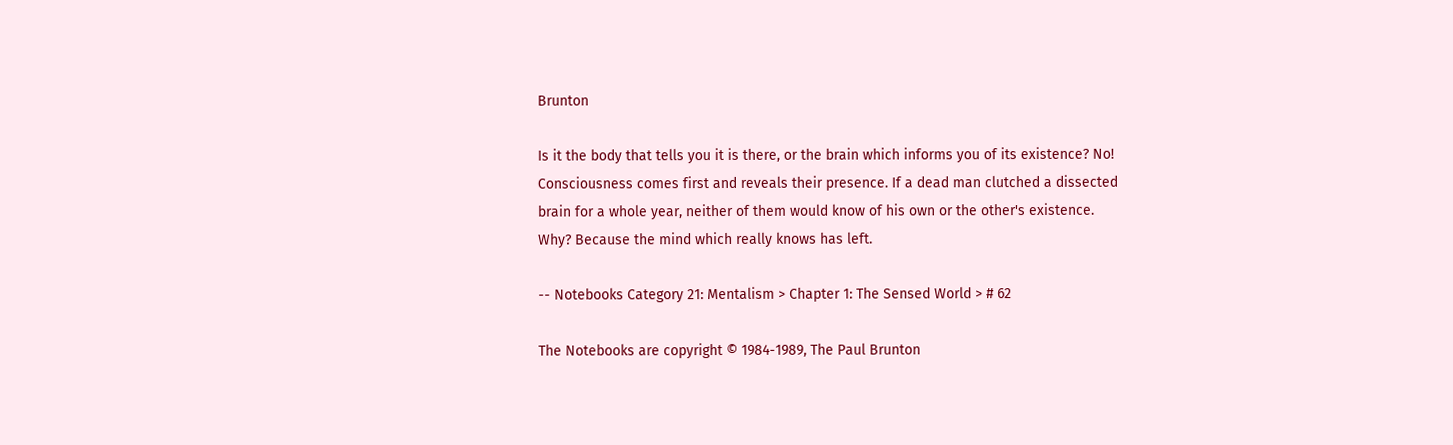Brunton

Is it the body that tells you it is there, or the brain which informs you of its existence? No! Consciousness comes first and reveals their presence. If a dead man clutched a dissected brain for a whole year, neither of them would know of his own or the other's existence. Why? Because the mind which really knows has left.

-- Notebooks Category 21: Mentalism > Chapter 1: The Sensed World > # 62

The Notebooks are copyright © 1984-1989, The Paul Brunton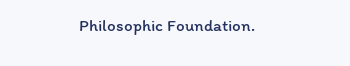Philosophic Foundation.